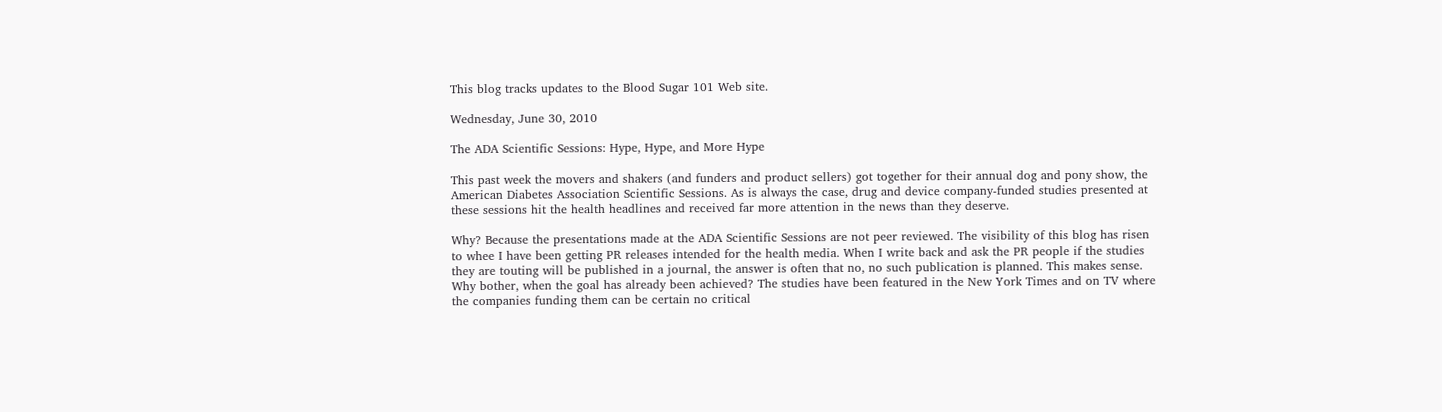This blog tracks updates to the Blood Sugar 101 Web site.

Wednesday, June 30, 2010

The ADA Scientific Sessions: Hype, Hype, and More Hype

This past week the movers and shakers (and funders and product sellers) got together for their annual dog and pony show, the American Diabetes Association Scientific Sessions. As is always the case, drug and device company-funded studies presented at these sessions hit the health headlines and received far more attention in the news than they deserve.

Why? Because the presentations made at the ADA Scientific Sessions are not peer reviewed. The visibility of this blog has risen to whee I have been getting PR releases intended for the health media. When I write back and ask the PR people if the studies they are touting will be published in a journal, the answer is often that no, no such publication is planned. This makes sense. Why bother, when the goal has already been achieved? The studies have been featured in the New York Times and on TV where the companies funding them can be certain no critical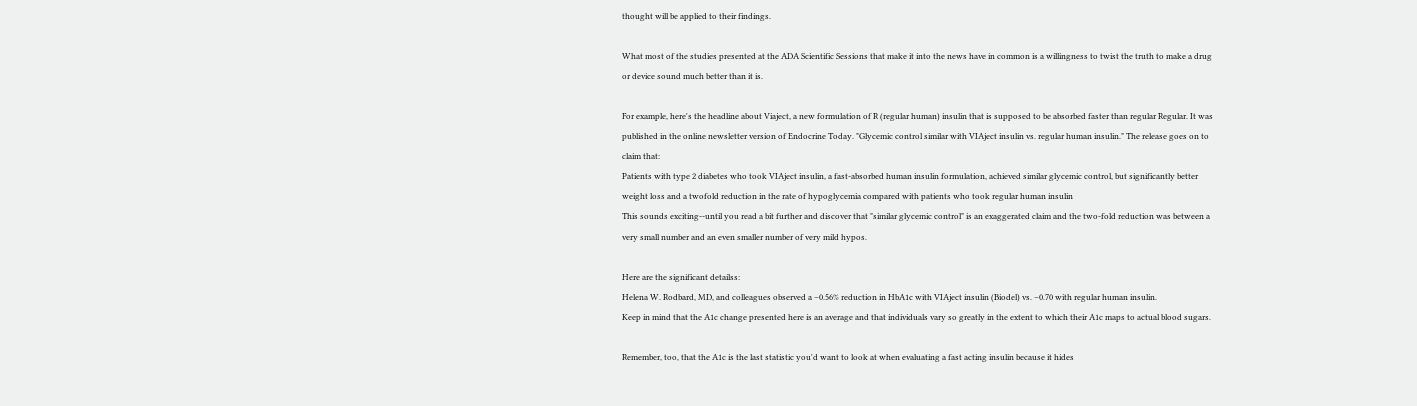thought will be applied to their findings.

What most of the studies presented at the ADA Scientific Sessions that make it into the news have in common is a willingness to twist the truth to make a drug or device sound much better than it is.

For example, here's the headline about Viaject, a new formulation of R (regular human) insulin that is supposed to be absorbed faster than regular Regular. It was published in the online newsletter version of Endocrine Today. "Glycemic control similar with VIAject insulin vs. regular human insulin." The release goes on to claim that:
Patients with type 2 diabetes who took VIAject insulin, a fast-absorbed human insulin formulation, achieved similar glycemic control, but significantly better weight loss and a twofold reduction in the rate of hypoglycemia compared with patients who took regular human insulin
This sounds exciting--until you read a bit further and discover that "similar glycemic control" is an exaggerated claim and the two-fold reduction was between a very small number and an even smaller number of very mild hypos.

Here are the significant detailss:
Helena W. Rodbard, MD, and colleagues observed a –0.56% reduction in HbA1c with VIAject insulin (Biodel) vs. –0.70 with regular human insulin.
Keep in mind that the A1c change presented here is an average and that individuals vary so greatly in the extent to which their A1c maps to actual blood sugars.

Remember, too, that the A1c is the last statistic you'd want to look at when evaluating a fast acting insulin because it hides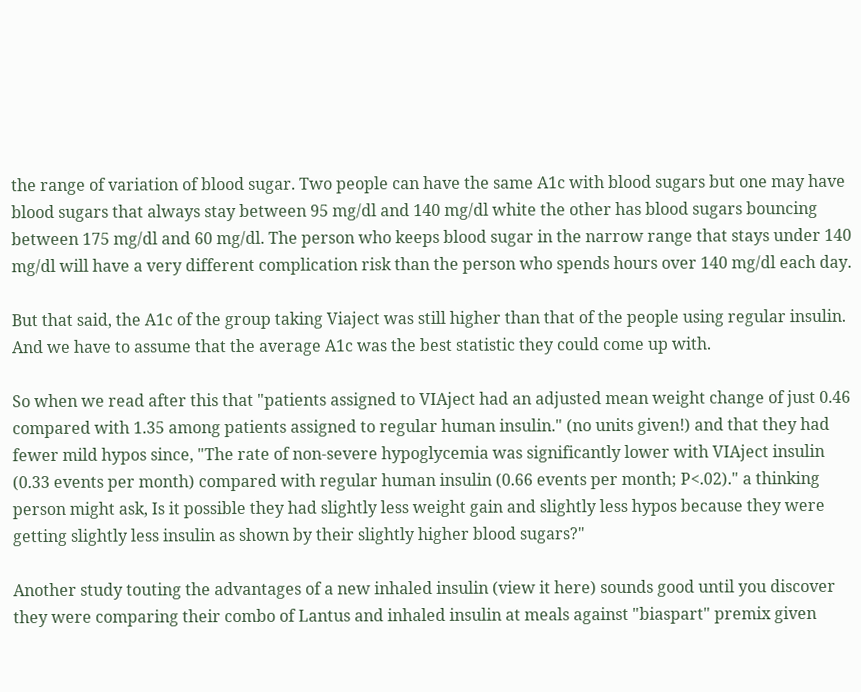the range of variation of blood sugar. Two people can have the same A1c with blood sugars but one may have blood sugars that always stay between 95 mg/dl and 140 mg/dl white the other has blood sugars bouncing between 175 mg/dl and 60 mg/dl. The person who keeps blood sugar in the narrow range that stays under 140 mg/dl will have a very different complication risk than the person who spends hours over 140 mg/dl each day.

But that said, the A1c of the group taking Viaject was still higher than that of the people using regular insulin. And we have to assume that the average A1c was the best statistic they could come up with.

So when we read after this that "patients assigned to VIAject had an adjusted mean weight change of just 0.46 compared with 1.35 among patients assigned to regular human insulin." (no units given!) and that they had fewer mild hypos since, "The rate of non-severe hypoglycemia was significantly lower with VIAject insulin (0.33 events per month) compared with regular human insulin (0.66 events per month; P<.02)." a thinking person might ask, Is it possible they had slightly less weight gain and slightly less hypos because they were getting slightly less insulin as shown by their slightly higher blood sugars?"

Another study touting the advantages of a new inhaled insulin (view it here) sounds good until you discover they were comparing their combo of Lantus and inhaled insulin at meals against "biaspart" premix given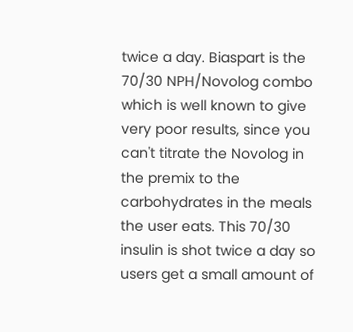twice a day. Biaspart is the 70/30 NPH/Novolog combo which is well known to give very poor results, since you can't titrate the Novolog in the premix to the carbohydrates in the meals the user eats. This 70/30 insulin is shot twice a day so users get a small amount of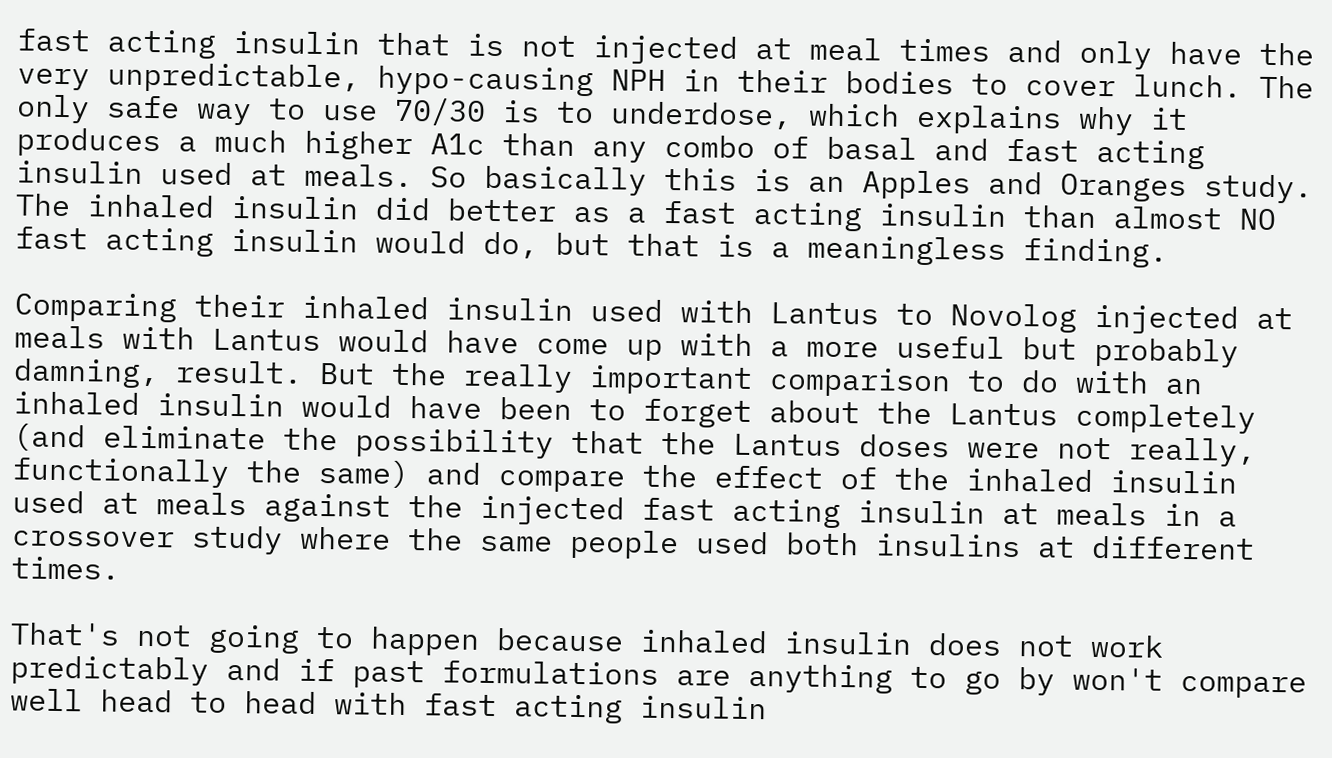fast acting insulin that is not injected at meal times and only have the very unpredictable, hypo-causing NPH in their bodies to cover lunch. The only safe way to use 70/30 is to underdose, which explains why it produces a much higher A1c than any combo of basal and fast acting insulin used at meals. So basically this is an Apples and Oranges study. The inhaled insulin did better as a fast acting insulin than almost NO fast acting insulin would do, but that is a meaningless finding.

Comparing their inhaled insulin used with Lantus to Novolog injected at meals with Lantus would have come up with a more useful but probably damning, result. But the really important comparison to do with an inhaled insulin would have been to forget about the Lantus completely (and eliminate the possibility that the Lantus doses were not really, functionally the same) and compare the effect of the inhaled insulin used at meals against the injected fast acting insulin at meals in a crossover study where the same people used both insulins at different times.

That's not going to happen because inhaled insulin does not work predictably and if past formulations are anything to go by won't compare well head to head with fast acting insulin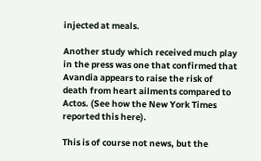injected at meals.

Another study which received much play in the press was one that confirmed that Avandia appears to raise the risk of death from heart ailments compared to Actos. (See how the New York Times reported this here).

This is of course not news, but the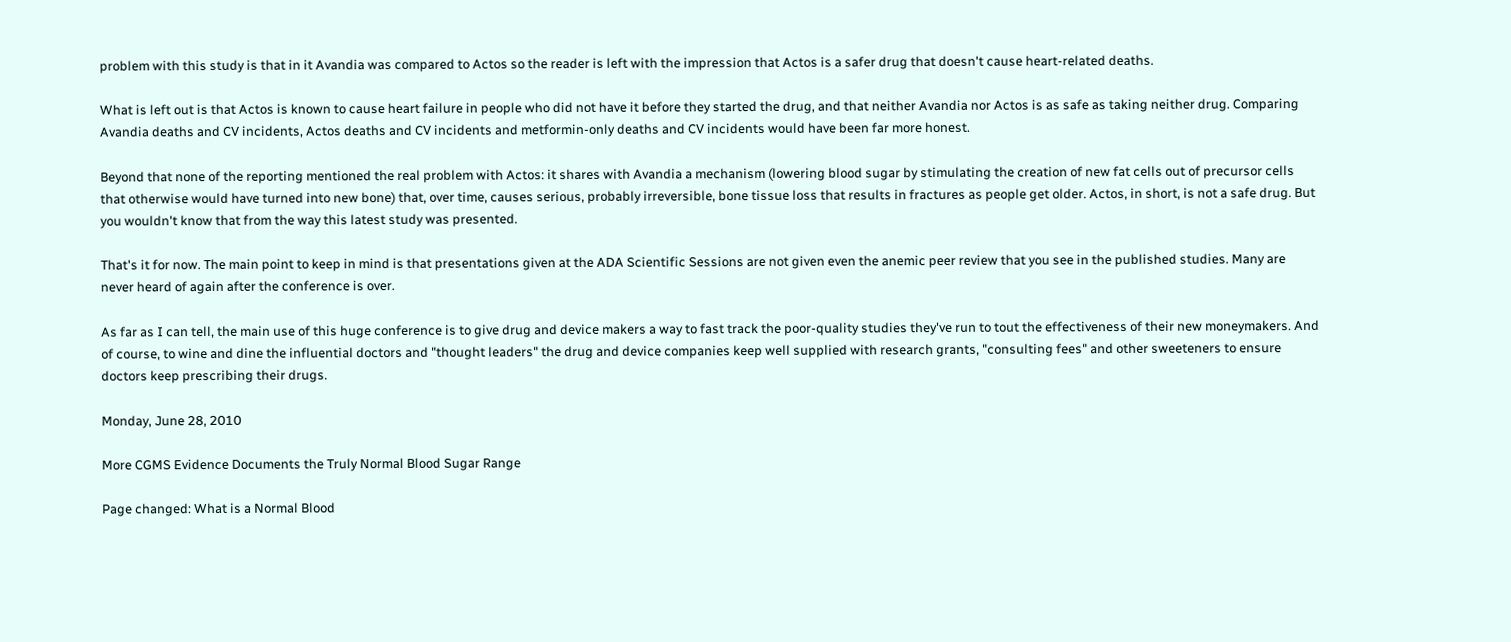problem with this study is that in it Avandia was compared to Actos so the reader is left with the impression that Actos is a safer drug that doesn't cause heart-related deaths.

What is left out is that Actos is known to cause heart failure in people who did not have it before they started the drug, and that neither Avandia nor Actos is as safe as taking neither drug. Comparing Avandia deaths and CV incidents, Actos deaths and CV incidents and metformin-only deaths and CV incidents would have been far more honest.

Beyond that none of the reporting mentioned the real problem with Actos: it shares with Avandia a mechanism (lowering blood sugar by stimulating the creation of new fat cells out of precursor cells that otherwise would have turned into new bone) that, over time, causes serious, probably irreversible, bone tissue loss that results in fractures as people get older. Actos, in short, is not a safe drug. But you wouldn't know that from the way this latest study was presented.

That's it for now. The main point to keep in mind is that presentations given at the ADA Scientific Sessions are not given even the anemic peer review that you see in the published studies. Many are never heard of again after the conference is over.

As far as I can tell, the main use of this huge conference is to give drug and device makers a way to fast track the poor-quality studies they've run to tout the effectiveness of their new moneymakers. And of course, to wine and dine the influential doctors and "thought leaders" the drug and device companies keep well supplied with research grants, "consulting fees" and other sweeteners to ensure doctors keep prescribing their drugs.

Monday, June 28, 2010

More CGMS Evidence Documents the Truly Normal Blood Sugar Range

Page changed: What is a Normal Blood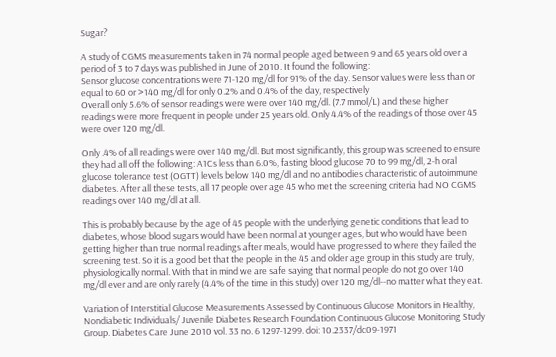Sugar?

A study of CGMS measurements taken in 74 normal people aged between 9 and 65 years old over a period of 3 to 7 days was published in June of 2010. It found the following:
Sensor glucose concentrations were 71-120 mg/dl for 91% of the day. Sensor values were less than or equal to 60 or >140 mg/dl for only 0.2% and 0.4% of the day, respectively
Overall only 5.6% of sensor readings were were over 140 mg/dl. (7.7 mmol/L) and these higher readings were more frequent in people under 25 years old. Only 4.4% of the readings of those over 45 were over 120 mg/dl.

Only .4% of all readings were over 140 mg/dl. But most significantly, this group was screened to ensure they had all off the following: A1Cs less than 6.0%, fasting blood glucose 70 to 99 mg/dl, 2-h oral glucose tolerance test (OGTT) levels below 140 mg/dl and no antibodies characteristic of autoimmune diabetes. After all these tests, all 17 people over age 45 who met the screening criteria had NO CGMS readings over 140 mg/dl at all.

This is probably because by the age of 45 people with the underlying genetic conditions that lead to diabetes, whose blood sugars would have been normal at younger ages, but who would have been getting higher than true normal readings after meals, would have progressed to where they failed the screening test. So it is a good bet that the people in the 45 and older age group in this study are truly, physiologically normal. With that in mind we are safe saying that normal people do not go over 140 mg/dl ever and are only rarely (4.4% of the time in this study) over 120 mg/dl--no matter what they eat.

Variation of Interstitial Glucose Measurements Assessed by Continuous Glucose Monitors in Healthy, Nondiabetic Individuals/ Juvenile Diabetes Research Foundation Continuous Glucose Monitoring Study Group. Diabetes Care June 2010 vol. 33 no. 6 1297-1299. doi: 10.2337/dc09-1971